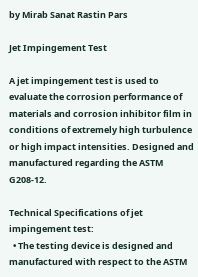by Mirab Sanat Rastin Pars

Jet Impingement Test

A jet impingement test is used to evaluate the corrosion performance of materials and corrosion inhibitor film in conditions of extremely high turbulence or high impact intensities. Designed and manufactured regarding the ASTM G208-12.

Technical Specifications of jet impingement test:
  • The testing device is designed and manufactured with respect to the ASTM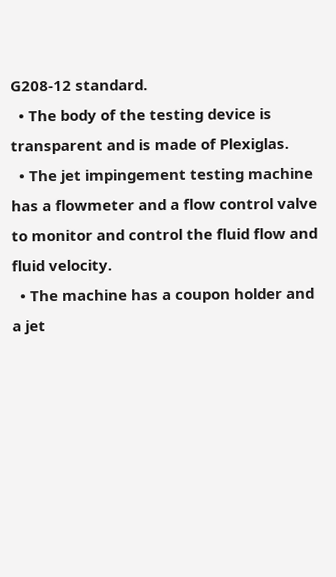G208-12 standard.
  • The body of the testing device is transparent and is made of Plexiglas.
  • The jet impingement testing machine has a flowmeter and a flow control valve to monitor and control the fluid flow and fluid velocity.
  • The machine has a coupon holder and a jet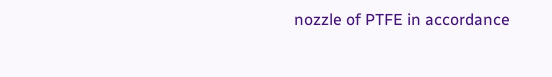nozzle of PTFE in accordance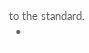to the standard.
  •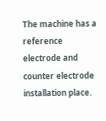The machine has a reference electrode and counter electrode installation place.